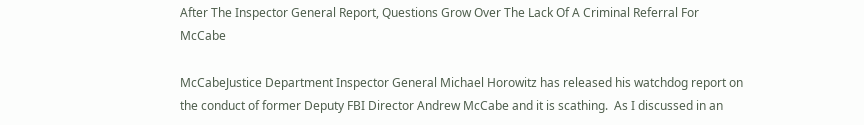After The Inspector General Report, Questions Grow Over The Lack Of A Criminal Referral For McCabe

McCabeJustice Department Inspector General Michael Horowitz has released his watchdog report on the conduct of former Deputy FBI Director Andrew McCabe and it is scathing.  As I discussed in an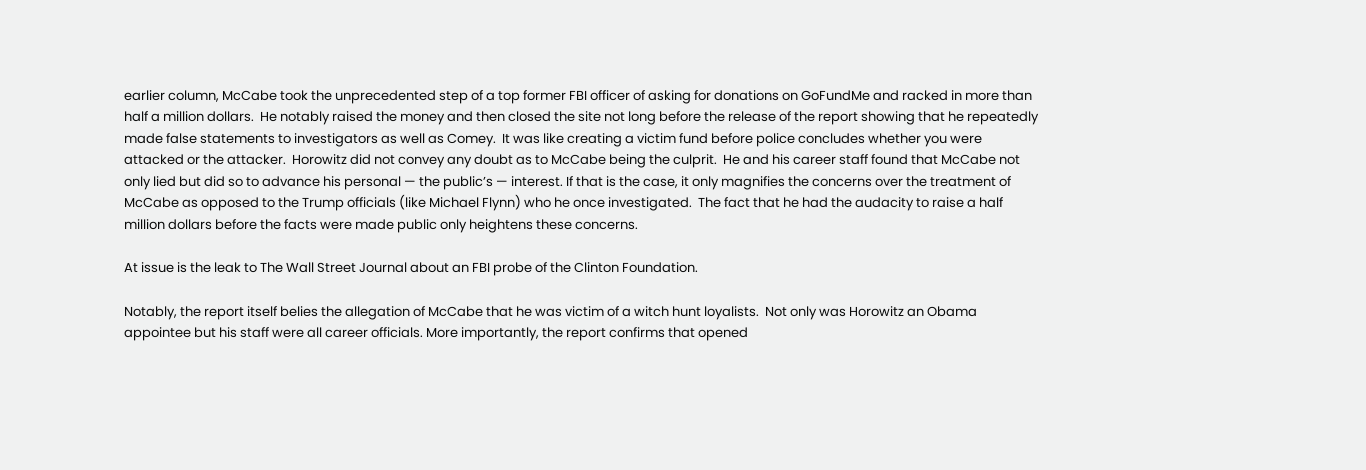earlier column, McCabe took the unprecedented step of a top former FBI officer of asking for donations on GoFundMe and racked in more than half a million dollars.  He notably raised the money and then closed the site not long before the release of the report showing that he repeatedly made false statements to investigators as well as Comey.  It was like creating a victim fund before police concludes whether you were attacked or the attacker.  Horowitz did not convey any doubt as to McCabe being the culprit.  He and his career staff found that McCabe not only lied but did so to advance his personal — the public’s — interest. If that is the case, it only magnifies the concerns over the treatment of McCabe as opposed to the Trump officials (like Michael Flynn) who he once investigated.  The fact that he had the audacity to raise a half million dollars before the facts were made public only heightens these concerns.

At issue is the leak to The Wall Street Journal about an FBI probe of the Clinton Foundation.

Notably, the report itself belies the allegation of McCabe that he was victim of a witch hunt loyalists.  Not only was Horowitz an Obama appointee but his staff were all career officials. More importantly, the report confirms that opened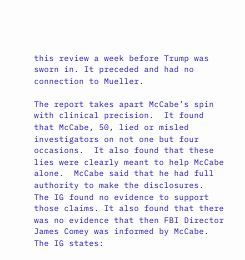this review a week before Trump was sworn in. It preceded and had no connection to Mueller.

The report takes apart McCabe’s spin with clinical precision.  It found that McCabe, 50, lied or misled investigators on not one but four occasions.  It also found that these lies were clearly meant to help McCabe alone.  McCabe said that he had full authority to make the disclosures.  The IG found no evidence to support those claims. It also found that there was no evidence that then FBI Director James Comey was informed by McCabe. The IG states: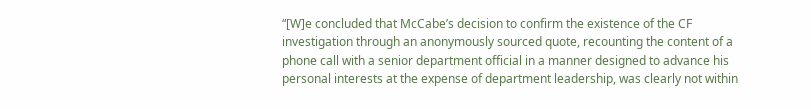“[W]e concluded that McCabe’s decision to confirm the existence of the CF investigation through an anonymously sourced quote, recounting the content of a phone call with a senior department official in a manner designed to advance his personal interests at the expense of department leadership, was clearly not within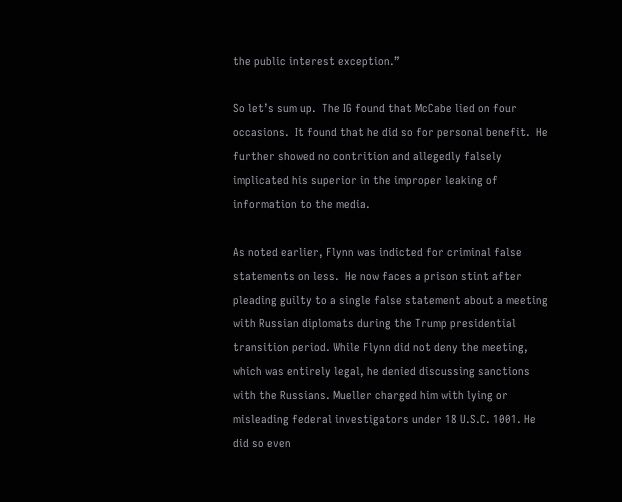the public interest exception.”

So let’s sum up.  The IG found that McCabe lied on four occasions.  It found that he did so for personal benefit.  He further showed no contrition and allegedly falsely implicated his superior in the improper leaking of information to the media.

As noted earlier, Flynn was indicted for criminal false statements on less.  He now faces a prison stint after pleading guilty to a single false statement about a meeting with Russian diplomats during the Trump presidential transition period. While Flynn did not deny the meeting, which was entirely legal, he denied discussing sanctions with the Russians. Mueller charged him with lying or misleading federal investigators under 18 U.S.C. 1001. He did so even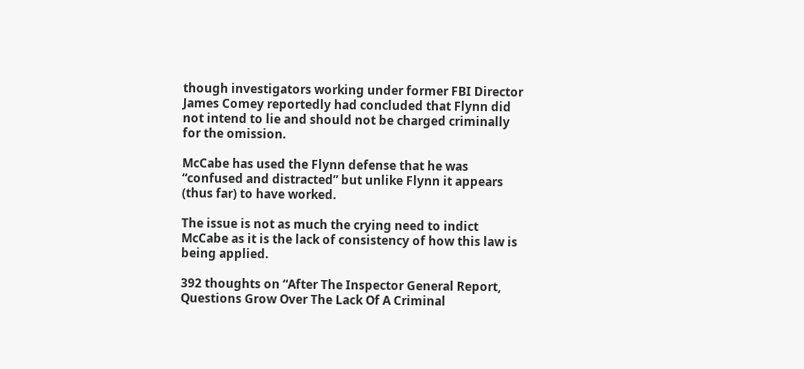though investigators working under former FBI Director James Comey reportedly had concluded that Flynn did not intend to lie and should not be charged criminally for the omission.

McCabe has used the Flynn defense that he was “confused and distracted” but unlike Flynn it appears (thus far) to have worked.

The issue is not as much the crying need to indict McCabe as it is the lack of consistency of how this law is being applied.

392 thoughts on “After The Inspector General Report, Questions Grow Over The Lack Of A Criminal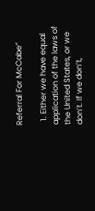Referral For McCabe”

  1. Either we have equal application of the laws of the United States, or we don’t. If we don’t,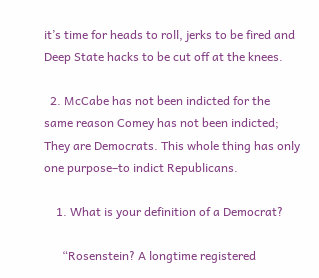it’s time for heads to roll, jerks to be fired and Deep State hacks to be cut off at the knees.

  2. McCabe has not been indicted for the same reason Comey has not been indicted; They are Democrats. This whole thing has only one purpose–to indict Republicans.

    1. What is your definition of a Democrat?

      “Rosenstein? A longtime registered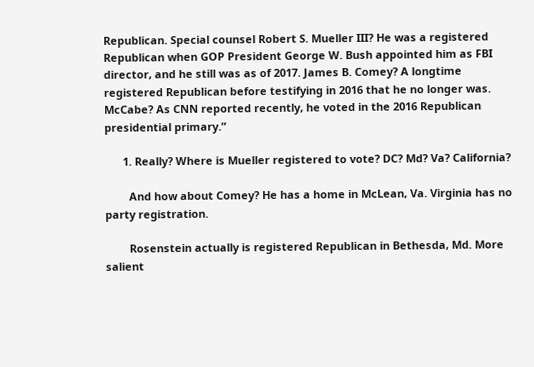Republican. Special counsel Robert S. Mueller III? He was a registered Republican when GOP President George W. Bush appointed him as FBI director, and he still was as of 2017. James B. Comey? A longtime registered Republican before testifying in 2016 that he no longer was. McCabe? As CNN reported recently, he voted in the 2016 Republican presidential primary.”

      1. Really? Where is Mueller registered to vote? DC? Md? Va? California?

        And how about Comey? He has a home in McLean, Va. Virginia has no party registration.

        Rosenstein actually is registered Republican in Bethesda, Md. More salient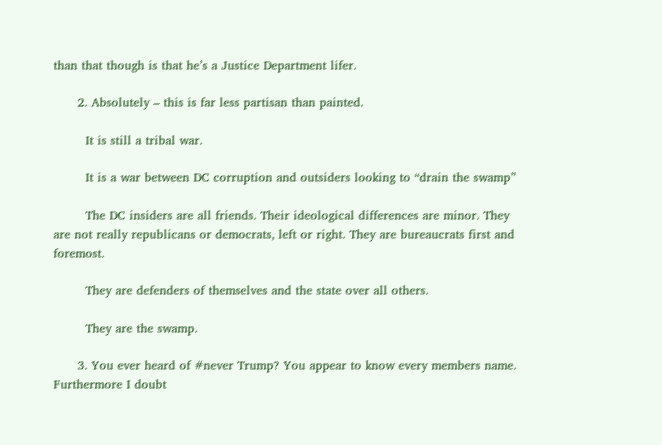than that though is that he’s a Justice Department lifer.

      2. Absolutely – this is far less partisan than painted.

        It is still a tribal war.

        It is a war between DC corruption and outsiders looking to “drain the swamp”

        The DC insiders are all friends. Their ideological differences are minor. They are not really republicans or democrats, left or right. They are bureaucrats first and foremost.

        They are defenders of themselves and the state over all others.

        They are the swamp.

      3. You ever heard of #never Trump? You appear to know every members name. Furthermore I doubt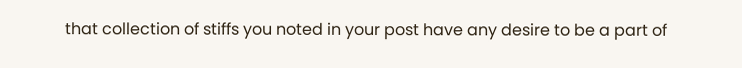that collection of stiffs you noted in your post have any desire to be a part of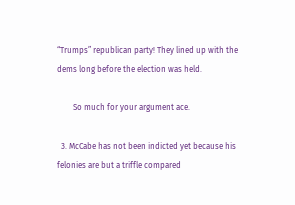“Trumps” republican party! They lined up with the dems long before the election was held.

        So much for your argument ace.

  3. McCabe has not been indicted yet because his felonies are but a triffle compared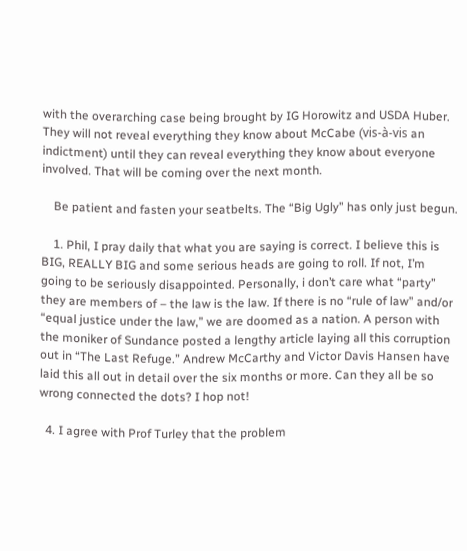with the overarching case being brought by IG Horowitz and USDA Huber. They will not reveal everything they know about McCabe (vis-à-vis an indictment) until they can reveal everything they know about everyone involved. That will be coming over the next month.

    Be patient and fasten your seatbelts. The “Big Ugly” has only just begun.

    1. Phil, I pray daily that what you are saying is correct. I believe this is BIG, REALLY BIG and some serious heads are going to roll. If not, I’m going to be seriously disappointed. Personally, i don’t care what “party” they are members of – the law is the law. If there is no “rule of law” and/or “equal justice under the law,” we are doomed as a nation. A person with the moniker of Sundance posted a lengthy article laying all this corruption out in “The Last Refuge.” Andrew McCarthy and Victor Davis Hansen have laid this all out in detail over the six months or more. Can they all be so wrong connected the dots? I hop not!

  4. I agree with Prof Turley that the problem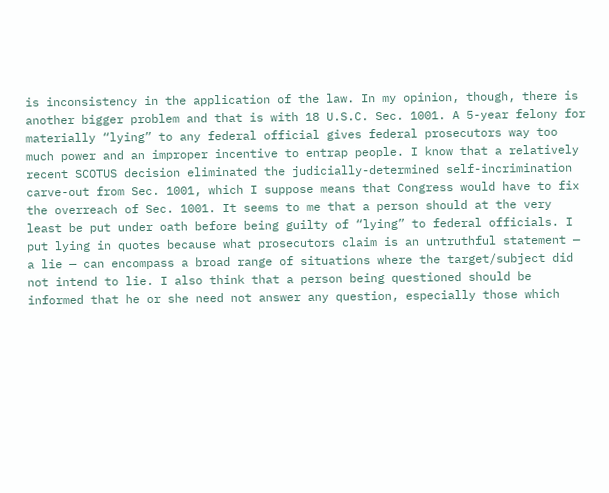is inconsistency in the application of the law. In my opinion, though, there is another bigger problem and that is with 18 U.S.C. Sec. 1001. A 5-year felony for materially “lying” to any federal official gives federal prosecutors way too much power and an improper incentive to entrap people. I know that a relatively recent SCOTUS decision eliminated the judicially-determined self-incrimination carve-out from Sec. 1001, which I suppose means that Congress would have to fix the overreach of Sec. 1001. It seems to me that a person should at the very least be put under oath before being guilty of “lying” to federal officials. I put lying in quotes because what prosecutors claim is an untruthful statement — a lie — can encompass a broad range of situations where the target/subject did not intend to lie. I also think that a person being questioned should be informed that he or she need not answer any question, especially those which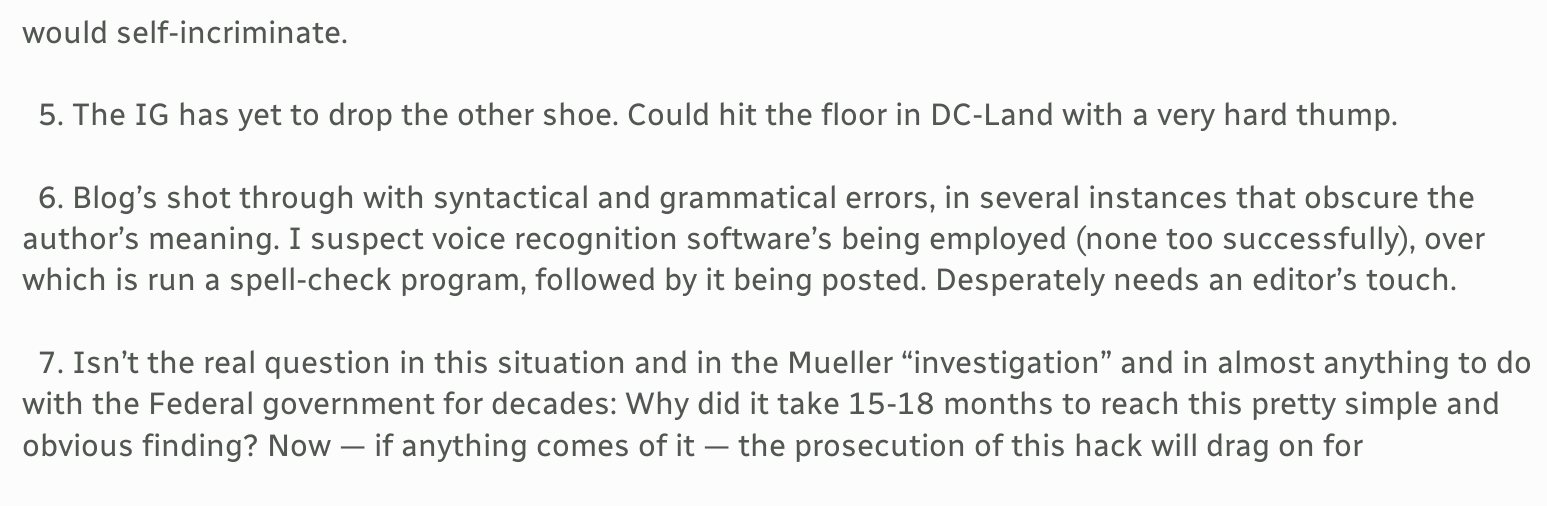would self-incriminate.

  5. The IG has yet to drop the other shoe. Could hit the floor in DC-Land with a very hard thump.

  6. Blog’s shot through with syntactical and grammatical errors, in several instances that obscure the author’s meaning. I suspect voice recognition software’s being employed (none too successfully), over which is run a spell-check program, followed by it being posted. Desperately needs an editor’s touch.

  7. Isn’t the real question in this situation and in the Mueller “investigation” and in almost anything to do with the Federal government for decades: Why did it take 15-18 months to reach this pretty simple and obvious finding? Now — if anything comes of it — the prosecution of this hack will drag on for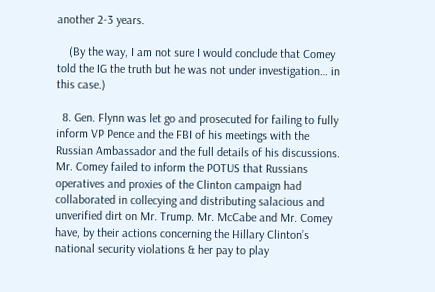another 2-3 years.

    (By the way, I am not sure I would conclude that Comey told the IG the truth but he was not under investigation… in this case.)

  8. Gen. Flynn was let go and prosecuted for failing to fully inform VP Pence and the FBI of his meetings with the Russian Ambassador and the full details of his discussions. Mr. Comey failed to inform the POTUS that Russians operatives and proxies of the Clinton campaign had collaborated in collecying and distributing salacious and unverified dirt on Mr. Trump. Mr. McCabe and Mr. Comey have, by their actions concerning the Hillary Clinton’s national security violations & her pay to play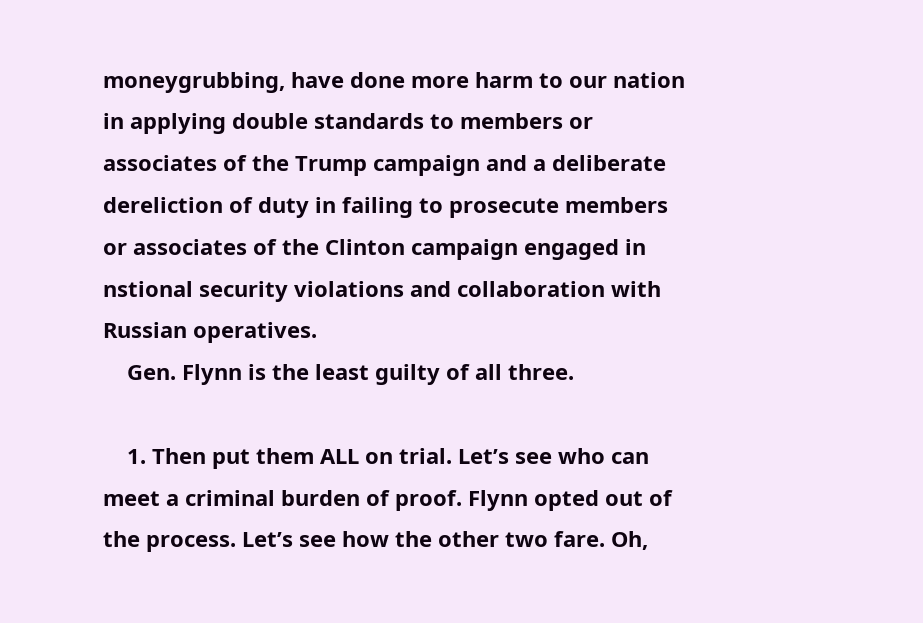moneygrubbing, have done more harm to our nation in applying double standards to members or associates of the Trump campaign and a deliberate dereliction of duty in failing to prosecute members or associates of the Clinton campaign engaged in nstional security violations and collaboration with Russian operatives.
    Gen. Flynn is the least guilty of all three.

    1. Then put them ALL on trial. Let’s see who can meet a criminal burden of proof. Flynn opted out of the process. Let’s see how the other two fare. Oh,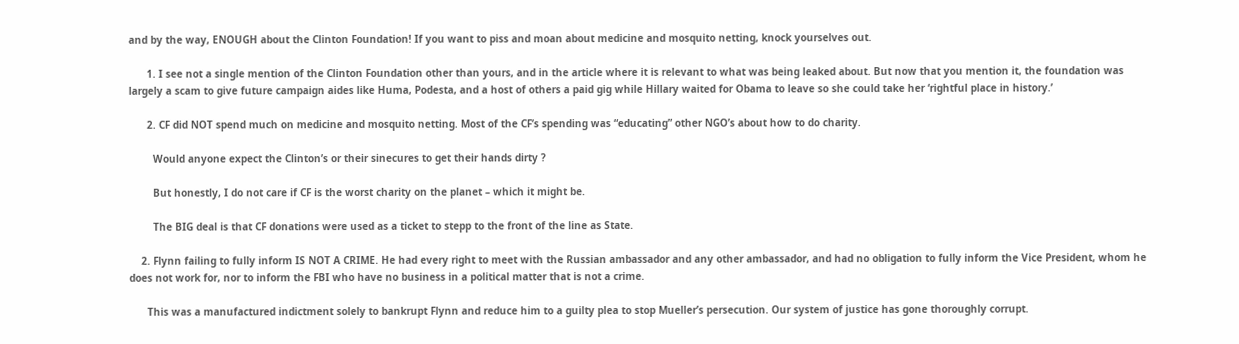and by the way, ENOUGH about the Clinton Foundation! If you want to piss and moan about medicine and mosquito netting, knock yourselves out.

      1. I see not a single mention of the Clinton Foundation other than yours, and in the article where it is relevant to what was being leaked about. But now that you mention it, the foundation was largely a scam to give future campaign aides like Huma, Podesta, and a host of others a paid gig while Hillary waited for Obama to leave so she could take her ‘rightful place in history.’

      2. CF did NOT spend much on medicine and mosquito netting. Most of the CF’s spending was “educating” other NGO’s about how to do charity.

        Would anyone expect the Clinton’s or their sinecures to get their hands dirty ?

        But honestly, I do not care if CF is the worst charity on the planet – which it might be.

        The BIG deal is that CF donations were used as a ticket to stepp to the front of the line as State.

    2. Flynn failing to fully inform IS NOT A CRIME. He had every right to meet with the Russian ambassador and any other ambassador, and had no obligation to fully inform the Vice President, whom he does not work for, nor to inform the FBI who have no business in a political matter that is not a crime.

      This was a manufactured indictment solely to bankrupt Flynn and reduce him to a guilty plea to stop Mueller’s persecution. Our system of justice has gone thoroughly corrupt.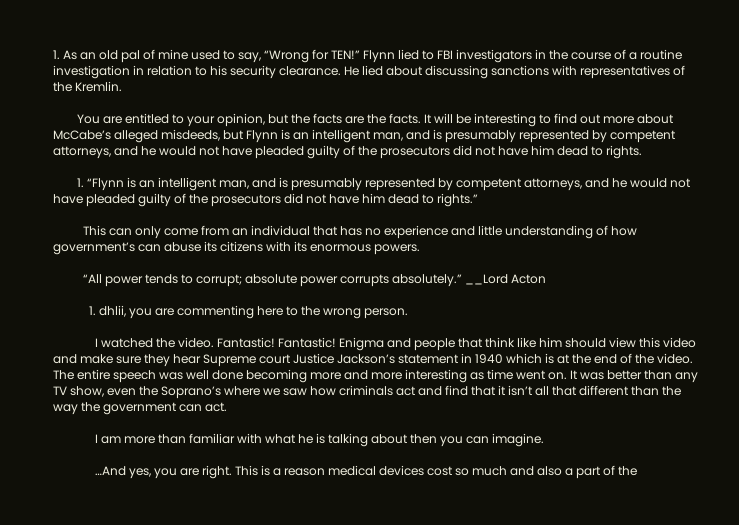1. As an old pal of mine used to say, “Wrong for TEN!” Flynn lied to FBI investigators in the course of a routine investigation in relation to his security clearance. He lied about discussing sanctions with representatives of the Kremlin.

        You are entitled to your opinion, but the facts are the facts. It will be interesting to find out more about McCabe’s alleged misdeeds, but Flynn is an intelligent man, and is presumably represented by competent attorneys, and he would not have pleaded guilty of the prosecutors did not have him dead to rights.

        1. “Flynn is an intelligent man, and is presumably represented by competent attorneys, and he would not have pleaded guilty of the prosecutors did not have him dead to rights.”

          This can only come from an individual that has no experience and little understanding of how government’s can abuse its citizens with its enormous powers.

          “All power tends to corrupt; absolute power corrupts absolutely.” __Lord Acton

            1. dhlii, you are commenting here to the wrong person.

              I watched the video. Fantastic! Fantastic! Enigma and people that think like him should view this video and make sure they hear Supreme court Justice Jackson’s statement in 1940 which is at the end of the video. The entire speech was well done becoming more and more interesting as time went on. It was better than any TV show, even the Soprano’s where we saw how criminals act and find that it isn’t all that different than the way the government can act.

              I am more than familiar with what he is talking about then you can imagine.

              …And yes, you are right. This is a reason medical devices cost so much and also a part of the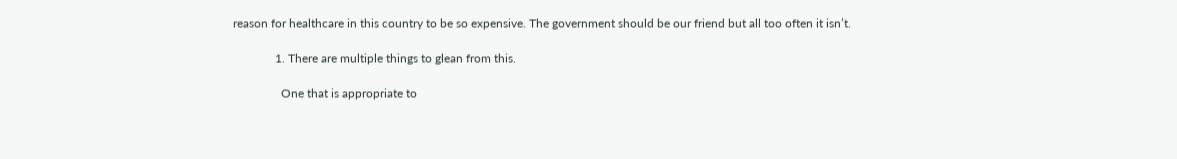reason for healthcare in this country to be so expensive. The government should be our friend but all too often it isn’t.

              1. There are multiple things to glean from this.

                One that is appropriate to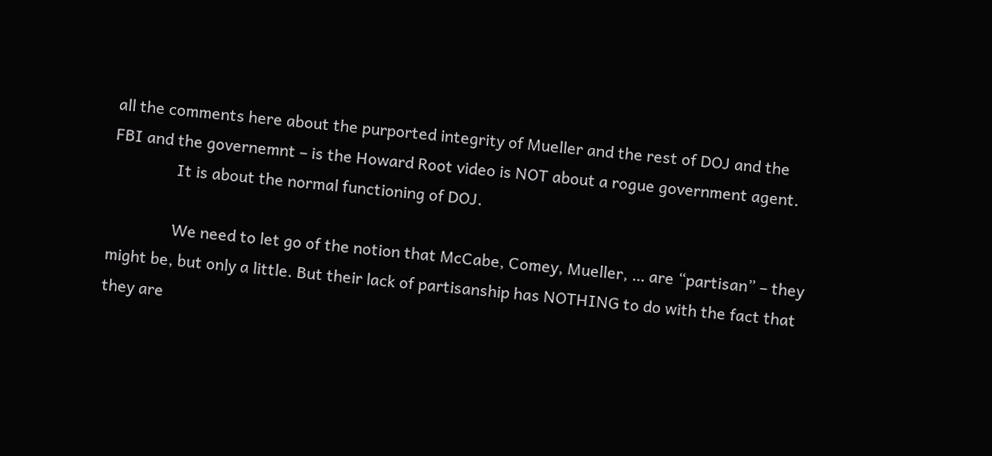all the comments here about the purported integrity of Mueller and the rest of DOJ and the FBI and the governemnt – is the Howard Root video is NOT about a rogue government agent.
                It is about the normal functioning of DOJ.

                We need to let go of the notion that McCabe, Comey, Mueller, … are “partisan” – they might be, but only a little. But their lack of partisanship has NOTHING to do with the fact that they are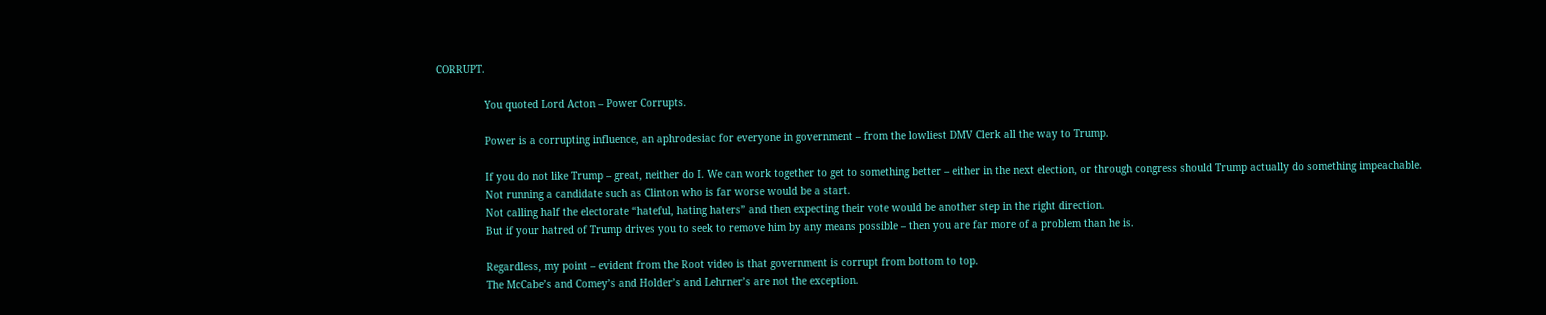CORRUPT.

                You quoted Lord Acton – Power Corrupts.

                Power is a corrupting influence, an aphrodesiac for everyone in government – from the lowliest DMV Clerk all the way to Trump.

                If you do not like Trump – great, neither do I. We can work together to get to something better – either in the next election, or through congress should Trump actually do something impeachable.
                Not running a candidate such as Clinton who is far worse would be a start.
                Not calling half the electorate “hateful, hating haters” and then expecting their vote would be another step in the right direction.
                But if your hatred of Trump drives you to seek to remove him by any means possible – then you are far more of a problem than he is.

                Regardless, my point – evident from the Root video is that government is corrupt from bottom to top.
                The McCabe’s and Comey’s and Holder’s and Lehrner’s are not the exception.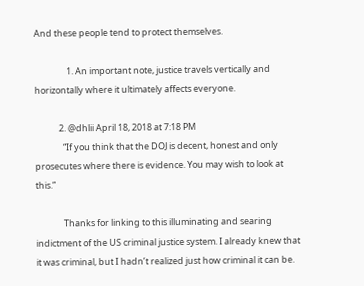And these people tend to protect themselves.

                1. An important note, justice travels vertically and horizontally where it ultimately affects everyone.

            2. @dhlii April 18, 2018 at 7:18 PM
              “If you think that the DOJ is decent, honest and only prosecutes where there is evidence. You may wish to look at this.”

              Thanks for linking to this illuminating and searing indictment of the US criminal justice system. I already knew that it was criminal, but I hadn’t realized just how criminal it can be.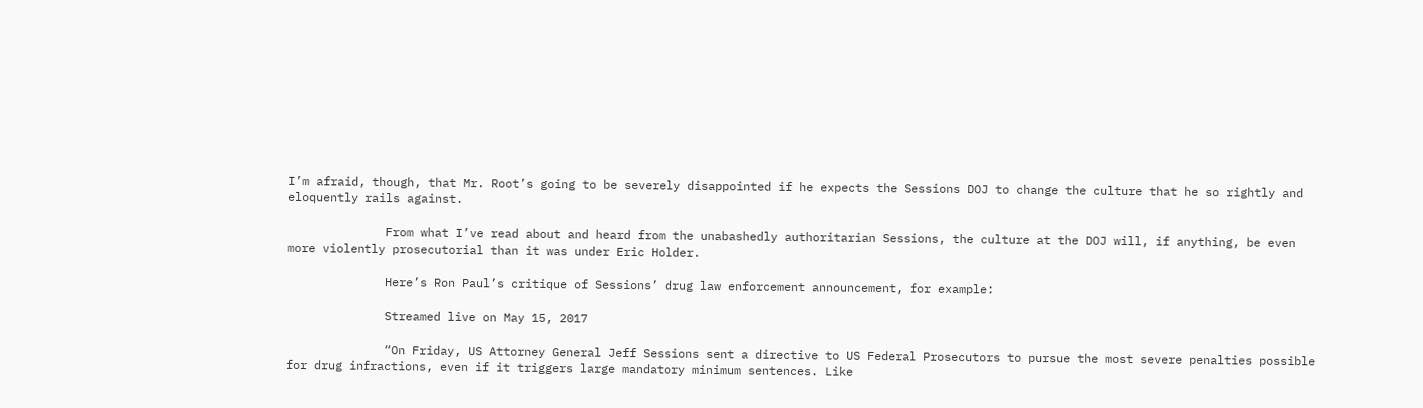I’m afraid, though, that Mr. Root’s going to be severely disappointed if he expects the Sessions DOJ to change the culture that he so rightly and eloquently rails against.

              From what I’ve read about and heard from the unabashedly authoritarian Sessions, the culture at the DOJ will, if anything, be even more violently prosecutorial than it was under Eric Holder.

              Here’s Ron Paul’s critique of Sessions’ drug law enforcement announcement, for example:

              Streamed live on May 15, 2017

              “On Friday, US Attorney General Jeff Sessions sent a directive to US Federal Prosecutors to pursue the most severe penalties possible for drug infractions, even if it triggers large mandatory minimum sentences. Like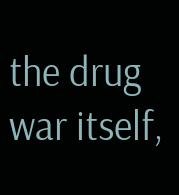the drug war itself,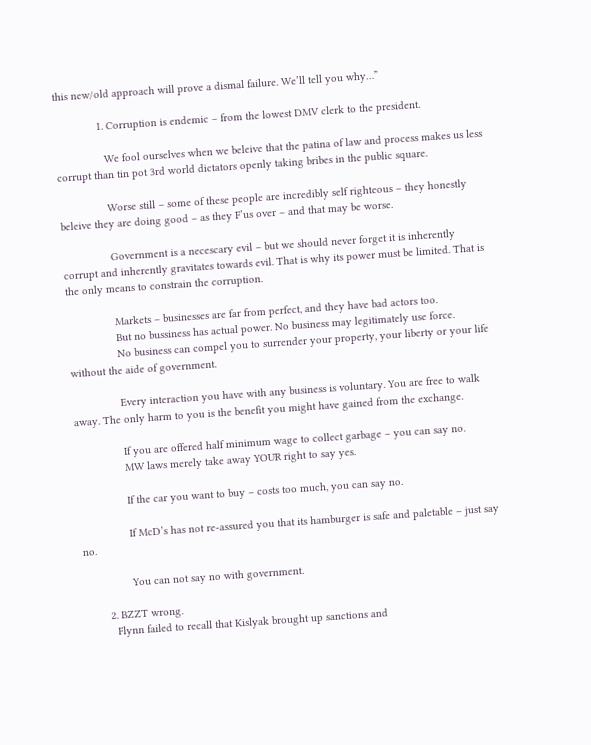this new/old approach will prove a dismal failure. We’ll tell you why…”

              1. Corruption is endemic – from the lowest DMV clerk to the president.

                We fool ourselves when we beleive that the patina of law and process makes us less corrupt than tin pot 3rd world dictators openly taking bribes in the public square.

                Worse still – some of these people are incredibly self righteous – they honestly beleive they are doing good – as they F’us over – and that may be worse.

                Government is a necescary evil – but we should never forget it is inherently corrupt and inherently gravitates towards evil. That is why its power must be limited. That is the only means to constrain the corruption.

                Markets – businesses are far from perfect, and they have bad actors too.
                But no bussiness has actual power. No business may legitimately use force.
                No business can compel you to surrender your property, your liberty or your life without the aide of government.

                Every interaction you have with any business is voluntary. You are free to walk away. The only harm to you is the benefit you might have gained from the exchange.

                If you are offered half minimum wage to collect garbage – you can say no.
                MW laws merely take away YOUR right to say yes.

                If the car you want to buy – costs too much, you can say no.

                If McD’s has not re-assured you that its hamburger is safe and paletable – just say no.

                You can not say no with government.

        2. BZZT wrong.
          Flynn failed to recall that Kislyak brought up sanctions and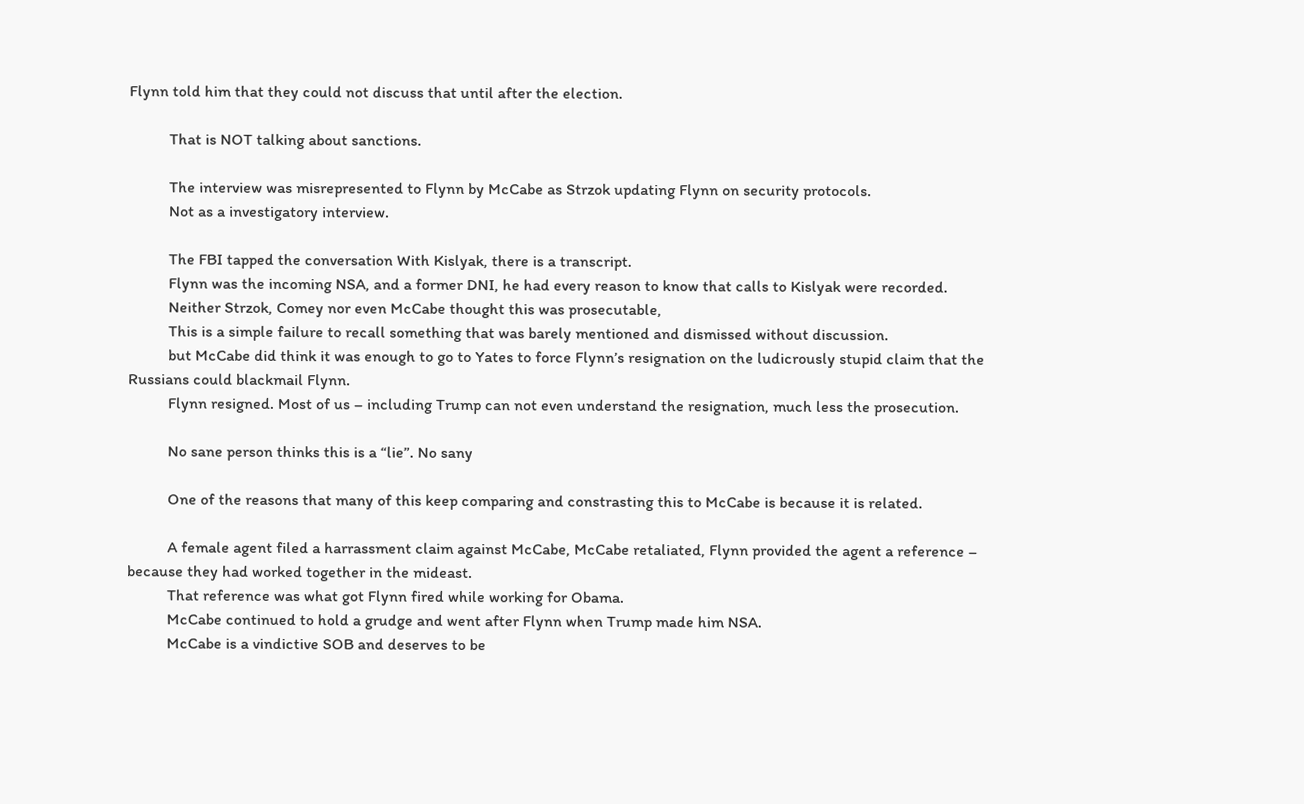Flynn told him that they could not discuss that until after the election.

          That is NOT talking about sanctions.

          The interview was misrepresented to Flynn by McCabe as Strzok updating Flynn on security protocols.
          Not as a investigatory interview.

          The FBI tapped the conversation With Kislyak, there is a transcript.
          Flynn was the incoming NSA, and a former DNI, he had every reason to know that calls to Kislyak were recorded.
          Neither Strzok, Comey nor even McCabe thought this was prosecutable,
          This is a simple failure to recall something that was barely mentioned and dismissed without discussion.
          but McCabe did think it was enough to go to Yates to force Flynn’s resignation on the ludicrously stupid claim that the Russians could blackmail Flynn.
          Flynn resigned. Most of us – including Trump can not even understand the resignation, much less the prosecution.

          No sane person thinks this is a “lie”. No sany

          One of the reasons that many of this keep comparing and constrasting this to McCabe is because it is related.

          A female agent filed a harrassment claim against McCabe, McCabe retaliated, Flynn provided the agent a reference – because they had worked together in the mideast.
          That reference was what got Flynn fired while working for Obama.
          McCabe continued to hold a grudge and went after Flynn when Trump made him NSA.
          McCabe is a vindictive SOB and deserves to be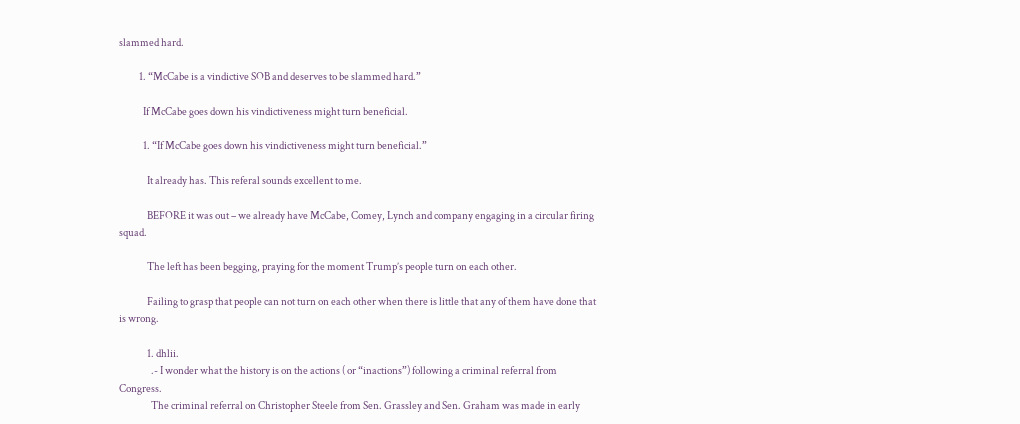slammed hard.

          1. “McCabe is a vindictive SOB and deserves to be slammed hard.”

            If McCabe goes down his vindictiveness might turn beneficial.

            1. “If McCabe goes down his vindictiveness might turn beneficial.”

              It already has. This referal sounds excellent to me.

              BEFORE it was out – we already have McCabe, Comey, Lynch and company engaging in a circular firing squad.

              The left has been begging, praying for the moment Trump’s people turn on each other.

              Failing to grasp that people can not turn on each other when there is little that any of them have done that is wrong.

              1. dhlii.
                .- I wonder what the history is on the actions ( or “inactions”) following a criminal referral from Congress.
                The criminal referral on Christopher Steele from Sen. Grassley and Sen. Graham was made in early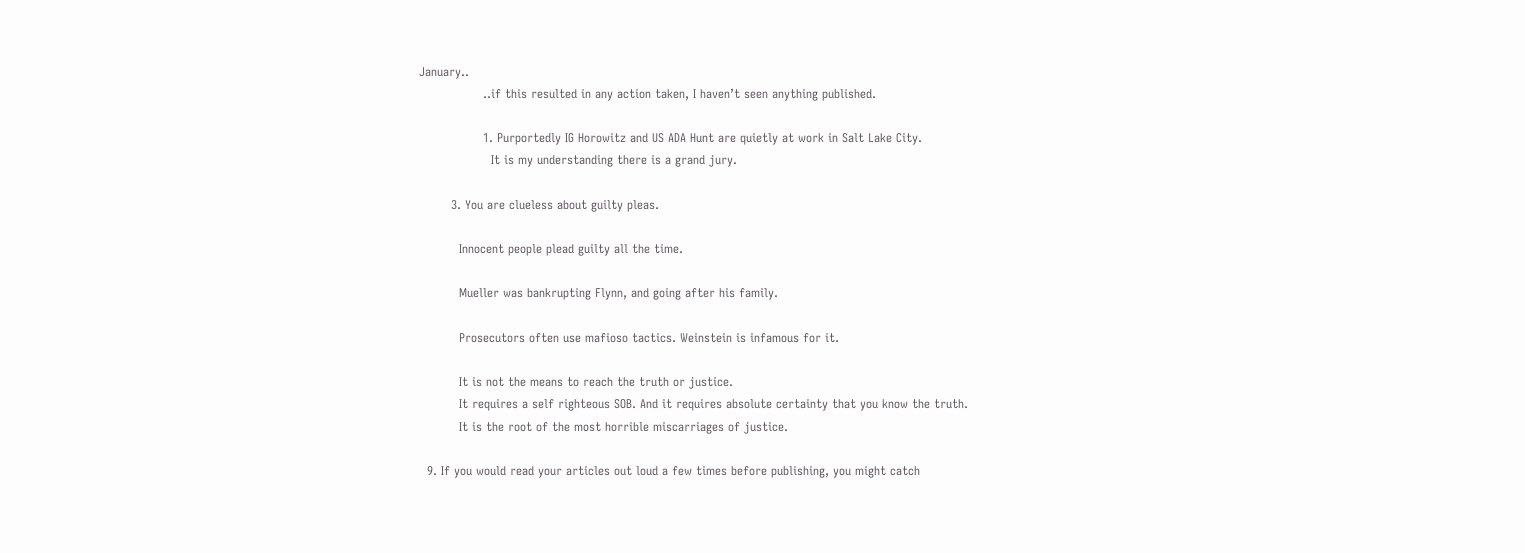January..
                ..if this resulted in any action taken, I haven’t seen anything published.

                1. Purportedly IG Horowitz and US ADA Hunt are quietly at work in Salt Lake City.
                  It is my understanding there is a grand jury.

        3. You are clueless about guilty pleas.

          Innocent people plead guilty all the time.

          Mueller was bankrupting Flynn, and going after his family.

          Prosecutors often use mafioso tactics. Weinstein is infamous for it.

          It is not the means to reach the truth or justice.
          It requires a self righteous SOB. And it requires absolute certainty that you know the truth.
          It is the root of the most horrible miscarriages of justice.

  9. If you would read your articles out loud a few times before publishing, you might catch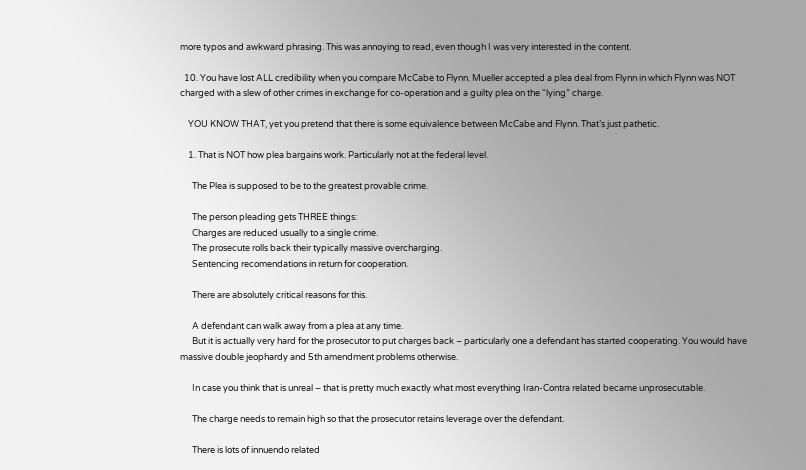more typos and awkward phrasing. This was annoying to read, even though I was very interested in the content.

  10. You have lost ALL credibility when you compare McCabe to Flynn. Mueller accepted a plea deal from Flynn in which Flynn was NOT charged with a slew of other crimes in exchange for co-operation and a guilty plea on the “lying” charge.

    YOU KNOW THAT, yet you pretend that there is some equivalence between McCabe and Flynn. That’s just pathetic.

    1. That is NOT how plea bargains work. Particularly not at the federal level.

      The Plea is supposed to be to the greatest provable crime.

      The person pleading gets THREE things:
      Charges are reduced usually to a single crime.
      The prosecute rolls back their typically massive overcharging.
      Sentencing recomendations in return for cooperation.

      There are absolutely critical reasons for this.

      A defendant can walk away from a plea at any time.
      But it is actually very hard for the prosecutor to put charges back – particularly one a defendant has started cooperating. You would have massive double jeophardy and 5th amendment problems otherwise.

      In case you think that is unreal – that is pretty much exactly what most everything Iran-Contra related became unprosecutable.

      The charge needs to remain high so that the prosecutor retains leverage over the defendant.

      There is lots of innuendo related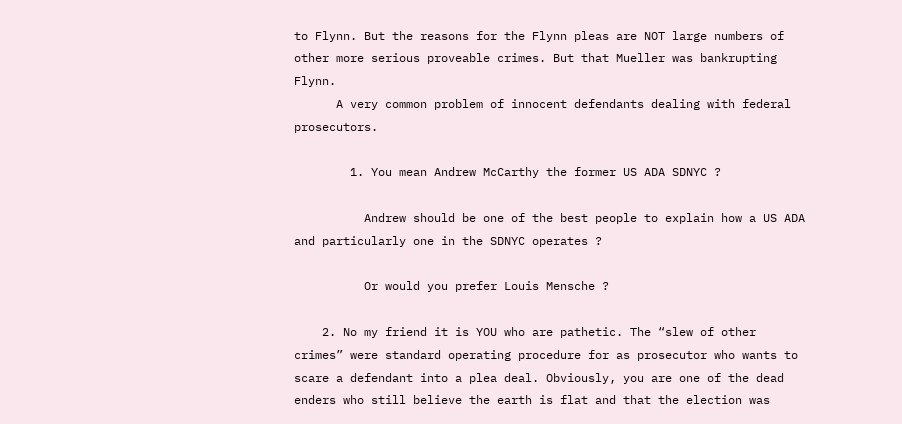to Flynn. But the reasons for the Flynn pleas are NOT large numbers of other more serious proveable crimes. But that Mueller was bankrupting Flynn.
      A very common problem of innocent defendants dealing with federal prosecutors.

        1. You mean Andrew McCarthy the former US ADA SDNYC ?

          Andrew should be one of the best people to explain how a US ADA and particularly one in the SDNYC operates ?

          Or would you prefer Louis Mensche ?

    2. No my friend it is YOU who are pathetic. The “slew of other crimes” were standard operating procedure for as prosecutor who wants to scare a defendant into a plea deal. Obviously, you are one of the dead enders who still believe the earth is flat and that the election was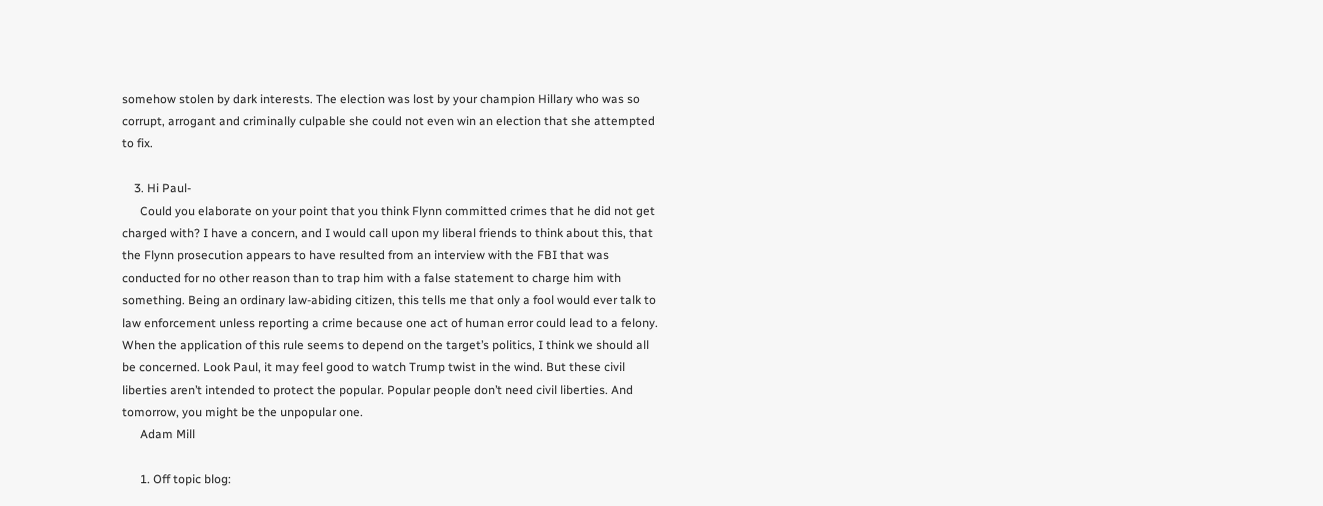somehow stolen by dark interests. The election was lost by your champion Hillary who was so corrupt, arrogant and criminally culpable she could not even win an election that she attempted to fix.

    3. Hi Paul-
      Could you elaborate on your point that you think Flynn committed crimes that he did not get charged with? I have a concern, and I would call upon my liberal friends to think about this, that the Flynn prosecution appears to have resulted from an interview with the FBI that was conducted for no other reason than to trap him with a false statement to charge him with something. Being an ordinary law-abiding citizen, this tells me that only a fool would ever talk to law enforcement unless reporting a crime because one act of human error could lead to a felony. When the application of this rule seems to depend on the target’s politics, I think we should all be concerned. Look Paul, it may feel good to watch Trump twist in the wind. But these civil liberties aren’t intended to protect the popular. Popular people don’t need civil liberties. And tomorrow, you might be the unpopular one.
      Adam Mill

      1. Off topic blog: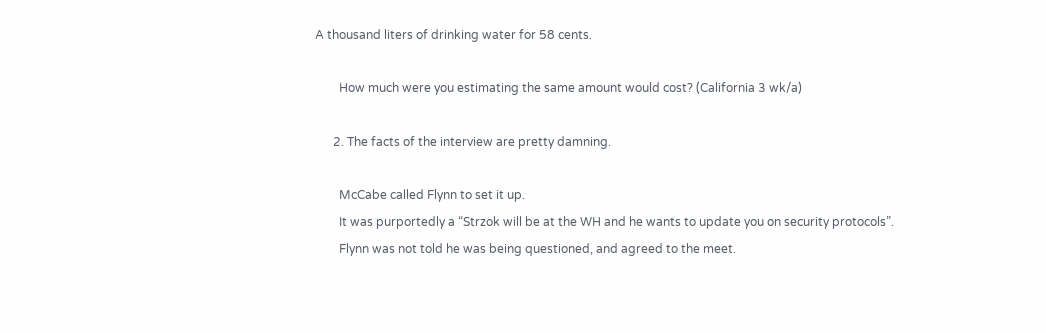A thousand liters of drinking water for 58 cents.

        How much were you estimating the same amount would cost? (California 3 wk/a)

      2. The facts of the interview are pretty damning.

        McCabe called Flynn to set it up.
        It was purportedly a “Strzok will be at the WH and he wants to update you on security protocols”.
        Flynn was not told he was being questioned, and agreed to the meet.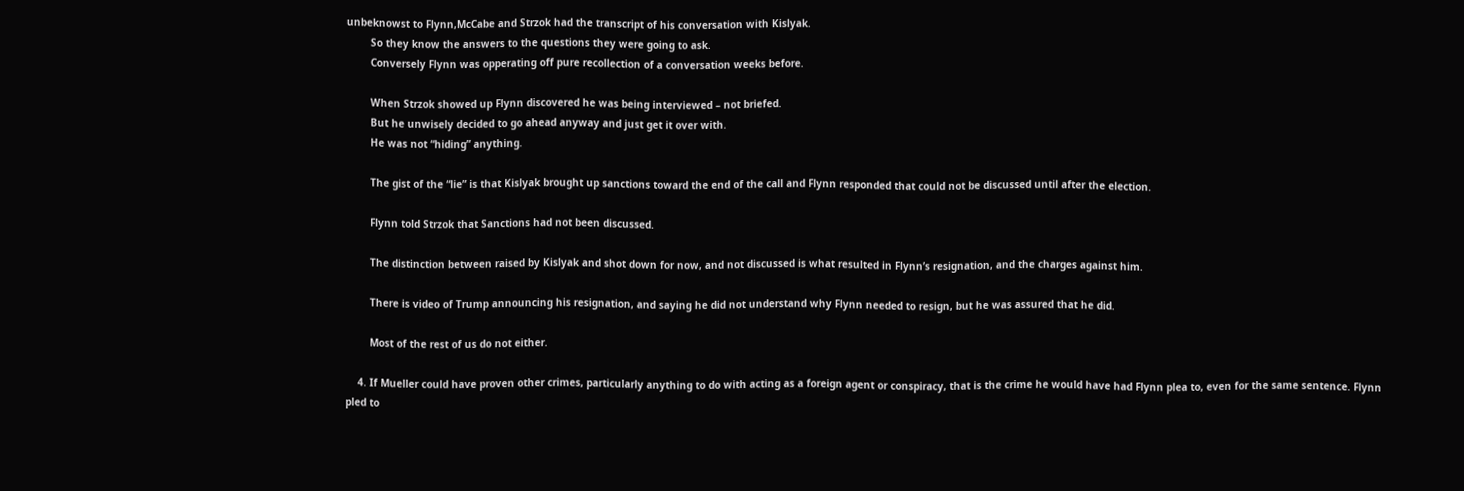unbeknowst to Flynn,McCabe and Strzok had the transcript of his conversation with Kislyak.
        So they know the answers to the questions they were going to ask.
        Conversely Flynn was opperating off pure recollection of a conversation weeks before.

        When Strzok showed up Flynn discovered he was being interviewed – not briefed.
        But he unwisely decided to go ahead anyway and just get it over with.
        He was not “hiding” anything.

        The gist of the “lie” is that Kislyak brought up sanctions toward the end of the call and Flynn responded that could not be discussed until after the election.

        Flynn told Strzok that Sanctions had not been discussed.

        The distinction between raised by Kislyak and shot down for now, and not discussed is what resulted in Flynn’s resignation, and the charges against him.

        There is video of Trump announcing his resignation, and saying he did not understand why Flynn needed to resign, but he was assured that he did.

        Most of the rest of us do not either.

    4. If Mueller could have proven other crimes, particularly anything to do with acting as a foreign agent or conspiracy, that is the crime he would have had Flynn plea to, even for the same sentence. Flynn pled to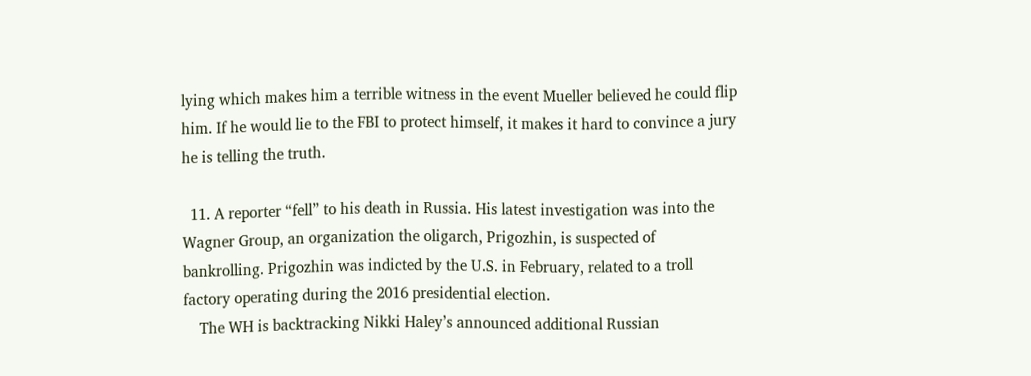lying which makes him a terrible witness in the event Mueller believed he could flip him. If he would lie to the FBI to protect himself, it makes it hard to convince a jury he is telling the truth.

  11. A reporter “fell” to his death in Russia. His latest investigation was into the Wagner Group, an organization the oligarch, Prigozhin, is suspected of bankrolling. Prigozhin was indicted by the U.S. in February, related to a troll factory operating during the 2016 presidential election.
    The WH is backtracking Nikki Haley’s announced additional Russian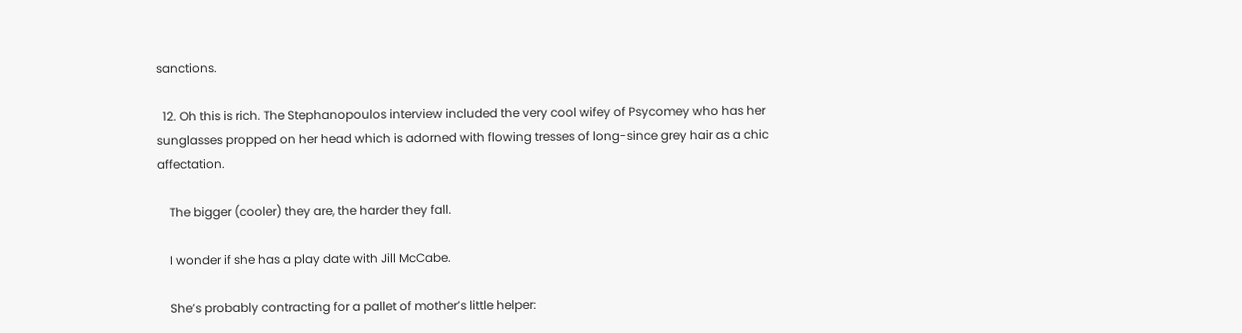sanctions.

  12. Oh this is rich. The Stephanopoulos interview included the very cool wifey of Psycomey who has her sunglasses propped on her head which is adorned with flowing tresses of long-since grey hair as a chic affectation.

    The bigger (cooler) they are, the harder they fall.

    I wonder if she has a play date with Jill McCabe.

    She’s probably contracting for a pallet of mother’s little helper: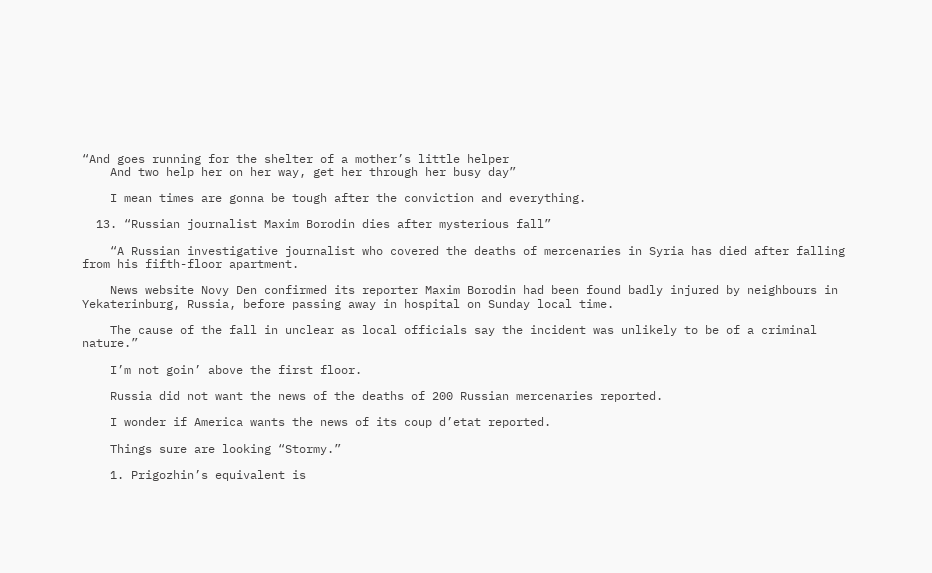“And goes running for the shelter of a mother’s little helper
    And two help her on her way, get her through her busy day”

    I mean times are gonna be tough after the conviction and everything.

  13. “Russian journalist Maxim Borodin dies after mysterious fall”

    “A Russian investigative journalist who covered the deaths of mercenaries in Syria has died after falling from his fifth-floor apartment.

    News website Novy Den confirmed its reporter Maxim Borodin had been found badly injured by neighbours in Yekaterinburg, Russia, before passing away in hospital on Sunday local time.

    The cause of the fall in unclear as local officials say the incident was unlikely to be of a criminal nature.”

    I’m not goin’ above the first floor.

    Russia did not want the news of the deaths of 200 Russian mercenaries reported.

    I wonder if America wants the news of its coup d’etat reported.

    Things sure are looking “Stormy.”

    1. Prigozhin’s equivalent is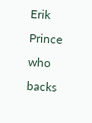Erik Prince who backs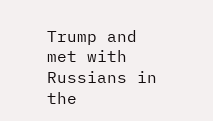Trump and met with Russians in the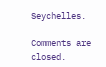Seychelles.

Comments are closed.